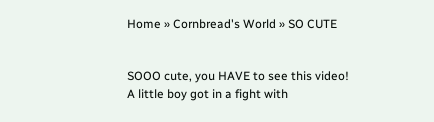Home » Cornbread's World » SO CUTE


SOOO cute, you HAVE to see this video! A little boy got in a fight with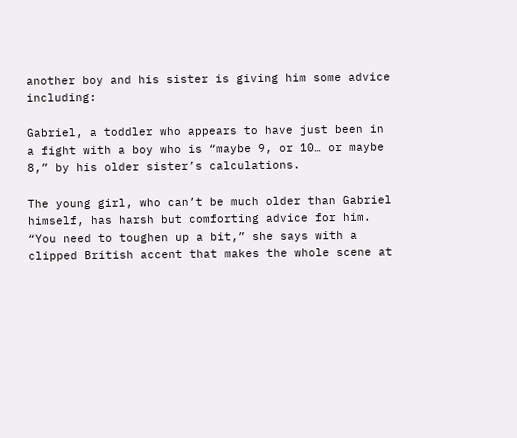another boy and his sister is giving him some advice including:

Gabriel, a toddler who appears to have just been in a fight with a boy who is “maybe 9, or 10… or maybe 8,” by his older sister’s calculations.

The young girl, who can’t be much older than Gabriel himself, has harsh but comforting advice for him. “You need to toughen up a bit,” she says with a clipped British accent that makes the whole scene at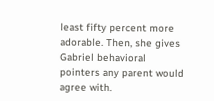least fifty percent more adorable. Then, she gives Gabriel behavioral pointers any parent would agree with.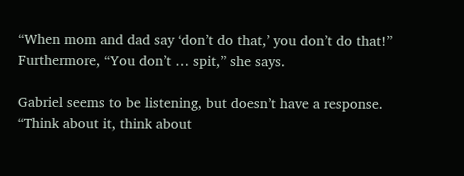“When mom and dad say ‘don’t do that,’ you don’t do that!” Furthermore, “You don’t … spit,” she says.

Gabriel seems to be listening, but doesn’t have a response. “Think about it, think about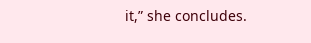it,” she concludes.